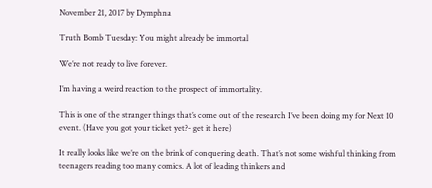November 21, 2017 by Dymphna

Truth Bomb Tuesday: You might already be immortal

We’re not ready to live forever.

I’m having a weird reaction to the prospect of immortality.

This is one of the stranger things that’s come out of the research I’ve been doing my for Next 10 event. (Have you got your ticket yet?- get it here)

It really looks like we’re on the brink of conquering death. That’s not some wishful thinking from teenagers reading too many comics. A lot of leading thinkers and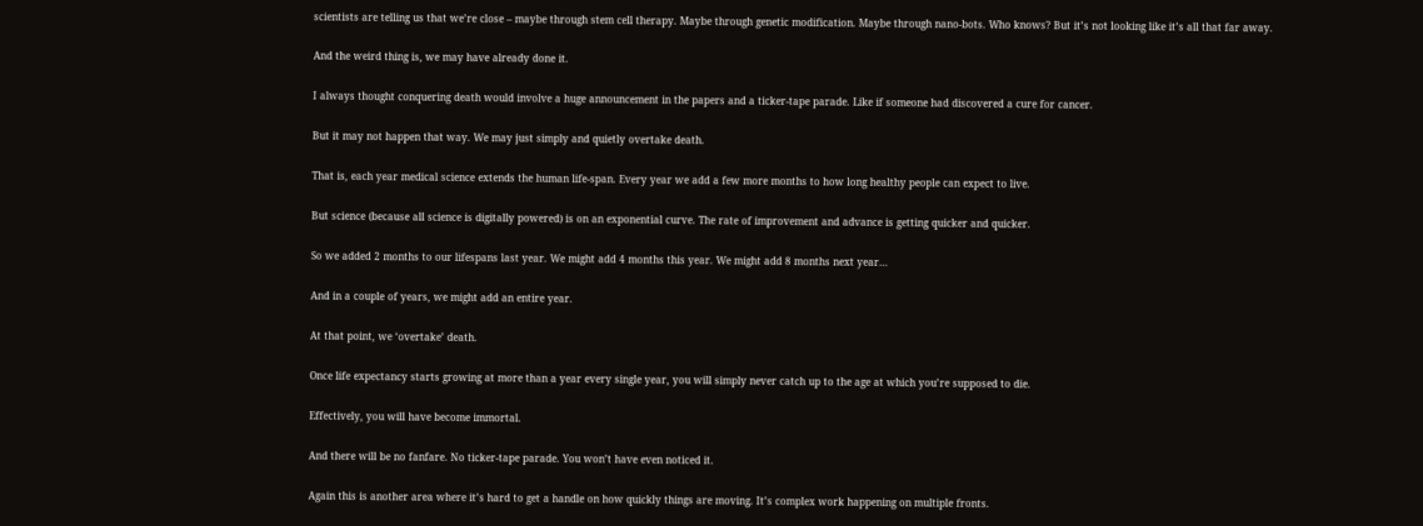scientists are telling us that we’re close – maybe through stem cell therapy. Maybe through genetic modification. Maybe through nano-bots. Who knows? But it’s not looking like it’s all that far away.

And the weird thing is, we may have already done it.

I always thought conquering death would involve a huge announcement in the papers and a ticker-tape parade. Like if someone had discovered a cure for cancer.

But it may not happen that way. We may just simply and quietly overtake death.

That is, each year medical science extends the human life-span. Every year we add a few more months to how long healthy people can expect to live.

But science (because all science is digitally powered) is on an exponential curve. The rate of improvement and advance is getting quicker and quicker.

So we added 2 months to our lifespans last year. We might add 4 months this year. We might add 8 months next year…

And in a couple of years, we might add an entire year.

At that point, we ‘overtake’ death.

Once life expectancy starts growing at more than a year every single year, you will simply never catch up to the age at which you’re supposed to die.

Effectively, you will have become immortal.

And there will be no fanfare. No ticker-tape parade. You won’t have even noticed it.

Again this is another area where it’s hard to get a handle on how quickly things are moving. It’s complex work happening on multiple fronts.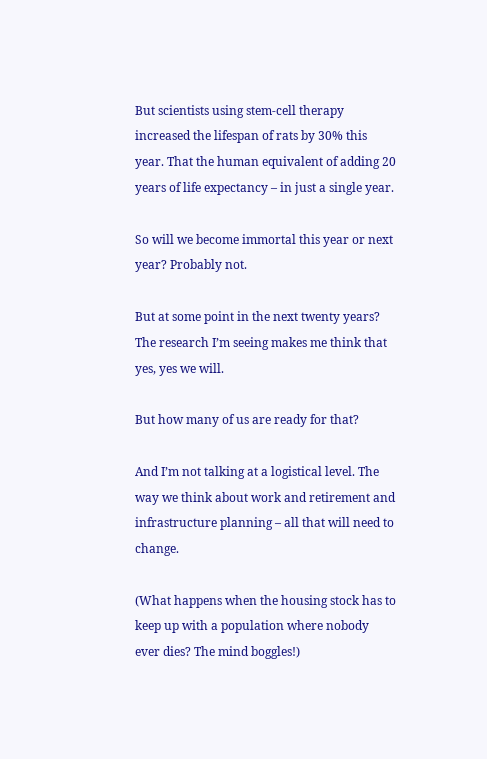But scientists using stem-cell therapy increased the lifespan of rats by 30% this year. That the human equivalent of adding 20 years of life expectancy – in just a single year.

So will we become immortal this year or next year? Probably not.

But at some point in the next twenty years? The research I’m seeing makes me think that yes, yes we will.

But how many of us are ready for that?

And I’m not talking at a logistical level. The way we think about work and retirement and infrastructure planning – all that will need to change.

(What happens when the housing stock has to keep up with a population where nobody ever dies? The mind boggles!)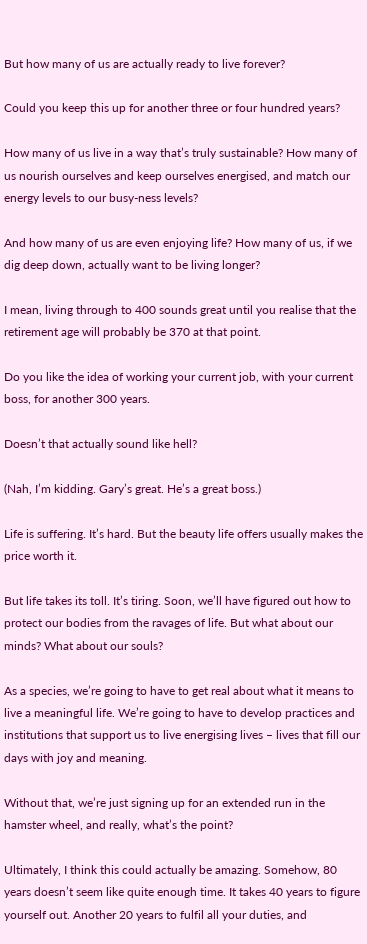But how many of us are actually ready to live forever?

Could you keep this up for another three or four hundred years?

How many of us live in a way that’s truly sustainable? How many of us nourish ourselves and keep ourselves energised, and match our energy levels to our busy-ness levels?

And how many of us are even enjoying life? How many of us, if we dig deep down, actually want to be living longer?

I mean, living through to 400 sounds great until you realise that the retirement age will probably be 370 at that point.

Do you like the idea of working your current job, with your current boss, for another 300 years.

Doesn’t that actually sound like hell?

(Nah, I’m kidding. Gary’s great. He’s a great boss.)

Life is suffering. It’s hard. But the beauty life offers usually makes the price worth it.

But life takes its toll. It’s tiring. Soon, we’ll have figured out how to protect our bodies from the ravages of life. But what about our minds? What about our souls?

As a species, we’re going to have to get real about what it means to live a meaningful life. We’re going to have to develop practices and institutions that support us to live energising lives – lives that fill our days with joy and meaning.

Without that, we’re just signing up for an extended run in the hamster wheel, and really, what’s the point?

Ultimately, I think this could actually be amazing. Somehow, 80 years doesn’t seem like quite enough time. It takes 40 years to figure yourself out. Another 20 years to fulfil all your duties, and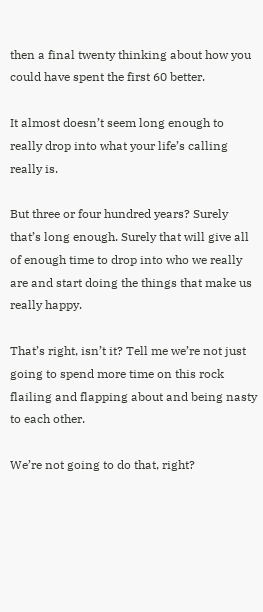then a final twenty thinking about how you could have spent the first 60 better.

It almost doesn’t seem long enough to really drop into what your life’s calling really is.

But three or four hundred years? Surely that’s long enough. Surely that will give all of enough time to drop into who we really are and start doing the things that make us really happy.

That’s right, isn’t it? Tell me we’re not just going to spend more time on this rock flailing and flapping about and being nasty to each other.

We’re not going to do that, right?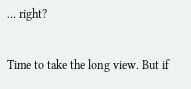… right?

Time to take the long view. But if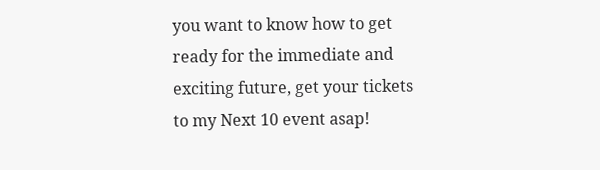you want to know how to get ready for the immediate and exciting future, get your tickets to my Next 10 event asap!